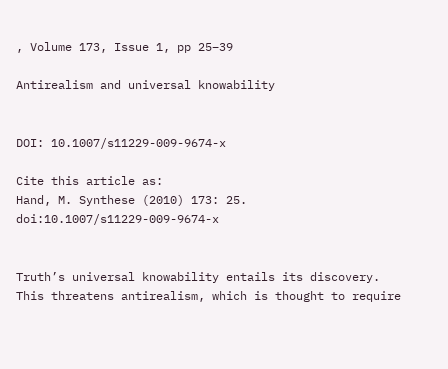, Volume 173, Issue 1, pp 25–39

Antirealism and universal knowability


DOI: 10.1007/s11229-009-9674-x

Cite this article as:
Hand, M. Synthese (2010) 173: 25. doi:10.1007/s11229-009-9674-x


Truth’s universal knowability entails its discovery. This threatens antirealism, which is thought to require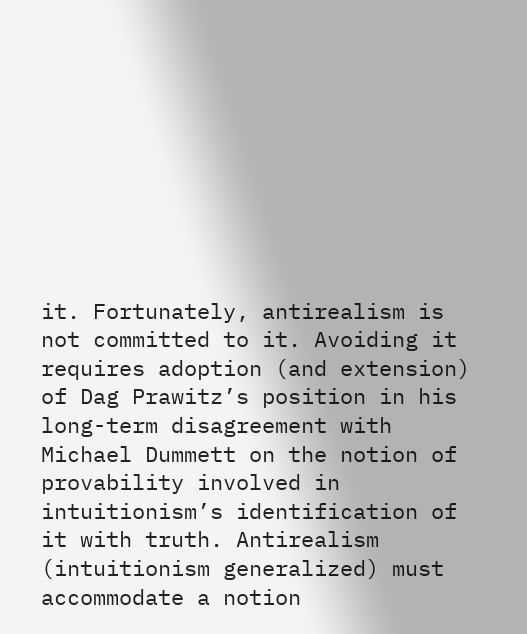it. Fortunately, antirealism is not committed to it. Avoiding it requires adoption (and extension) of Dag Prawitz’s position in his long-term disagreement with Michael Dummett on the notion of provability involved in intuitionism’s identification of it with truth. Antirealism (intuitionism generalized) must accommodate a notion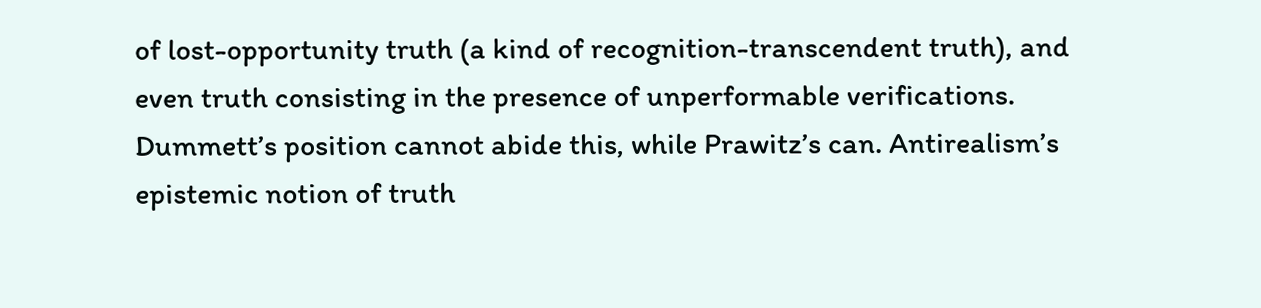of lost-opportunity truth (a kind of recognition-transcendent truth), and even truth consisting in the presence of unperformable verifications. Dummett’s position cannot abide this, while Prawitz’s can. Antirealism’s epistemic notion of truth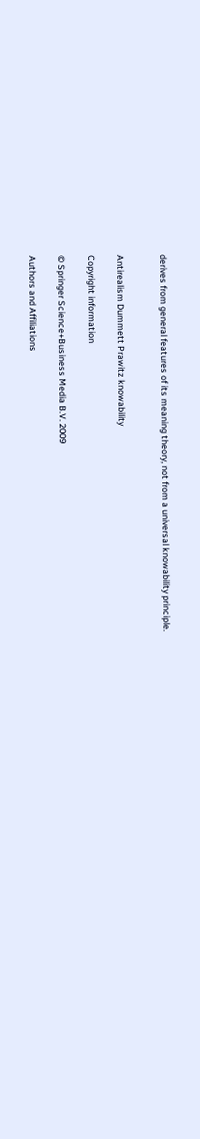derives from general features of its meaning theory, not from a universal knowability principle.


Antirealism Dummett Prawitz knowability

Copyright information

© Springer Science+Business Media B.V. 2009

Authors and Affiliations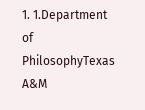1. 1.Department of PhilosophyTexas A&M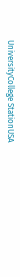UniversityCollege StationUSA